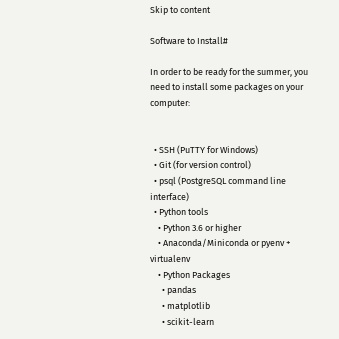Skip to content

Software to Install#

In order to be ready for the summer, you need to install some packages on your computer:


  • SSH (PuTTY for Windows)
  • Git (for version control)
  • psql (PostgreSQL command line interface)
  • Python tools
    • Python 3.6 or higher
    • Anaconda/Miniconda or pyenv + virtualenv
    • Python Packages
      • pandas
      • matplotlib
      • scikit-learn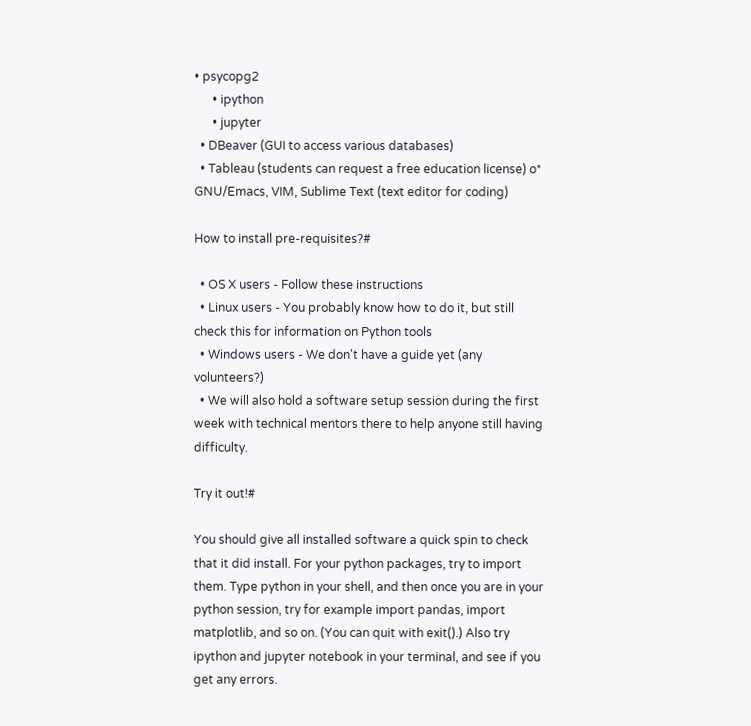• psycopg2
      • ipython
      • jupyter
  • DBeaver (GUI to access various databases)
  • Tableau (students can request a free education license) o* GNU/Emacs, VIM, Sublime Text (text editor for coding)

How to install pre-requisites?#

  • OS X users - Follow these instructions
  • Linux users - You probably know how to do it, but still check this for information on Python tools
  • Windows users - We don't have a guide yet (any volunteers?)
  • We will also hold a software setup session during the first week with technical mentors there to help anyone still having difficulty.

Try it out!#

You should give all installed software a quick spin to check that it did install. For your python packages, try to import them. Type python in your shell, and then once you are in your python session, try for example import pandas, import matplotlib, and so on. (You can quit with exit().) Also try ipython and jupyter notebook in your terminal, and see if you get any errors.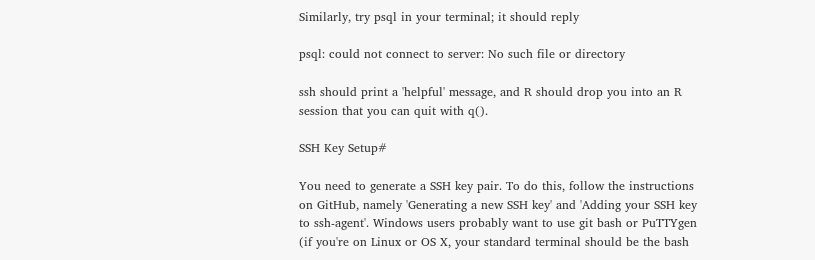Similarly, try psql in your terminal; it should reply

psql: could not connect to server: No such file or directory

ssh should print a 'helpful' message, and R should drop you into an R session that you can quit with q().

SSH Key Setup#

You need to generate a SSH key pair. To do this, follow the instructions on GitHub, namely 'Generating a new SSH key' and 'Adding your SSH key to ssh-agent'. Windows users probably want to use git bash or PuTTYgen (if you're on Linux or OS X, your standard terminal should be the bash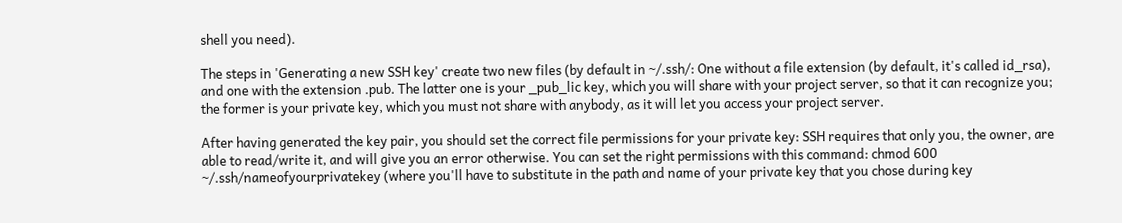shell you need).

The steps in 'Generating a new SSH key' create two new files (by default in ~/.ssh/: One without a file extension (by default, it's called id_rsa), and one with the extension .pub. The latter one is your _pub_lic key, which you will share with your project server, so that it can recognize you; the former is your private key, which you must not share with anybody, as it will let you access your project server.

After having generated the key pair, you should set the correct file permissions for your private key: SSH requires that only you, the owner, are able to read/write it, and will give you an error otherwise. You can set the right permissions with this command: chmod 600 ~/.ssh/nameofyourprivatekey (where you'll have to substitute in the path and name of your private key that you chose during key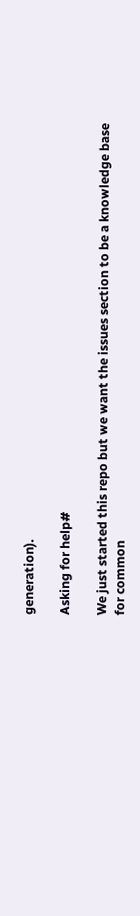generation).

Asking for help#

We just started this repo but we want the issues section to be a knowledge base for common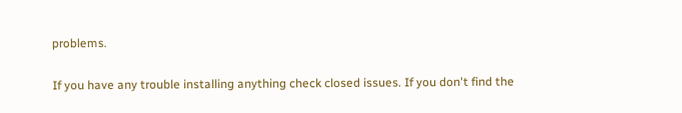problems.

If you have any trouble installing anything check closed issues. If you don't find the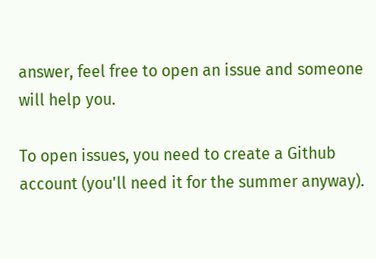answer, feel free to open an issue and someone will help you.

To open issues, you need to create a Github account (you'll need it for the summer anyway).